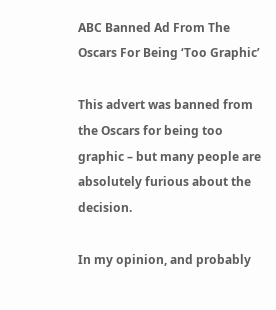ABC Banned Ad From The Oscars For Being ‘Too Graphic’

This advert was banned from the Oscars for being too graphic – but many people are absolutely furious about the decision.

In my opinion, and probably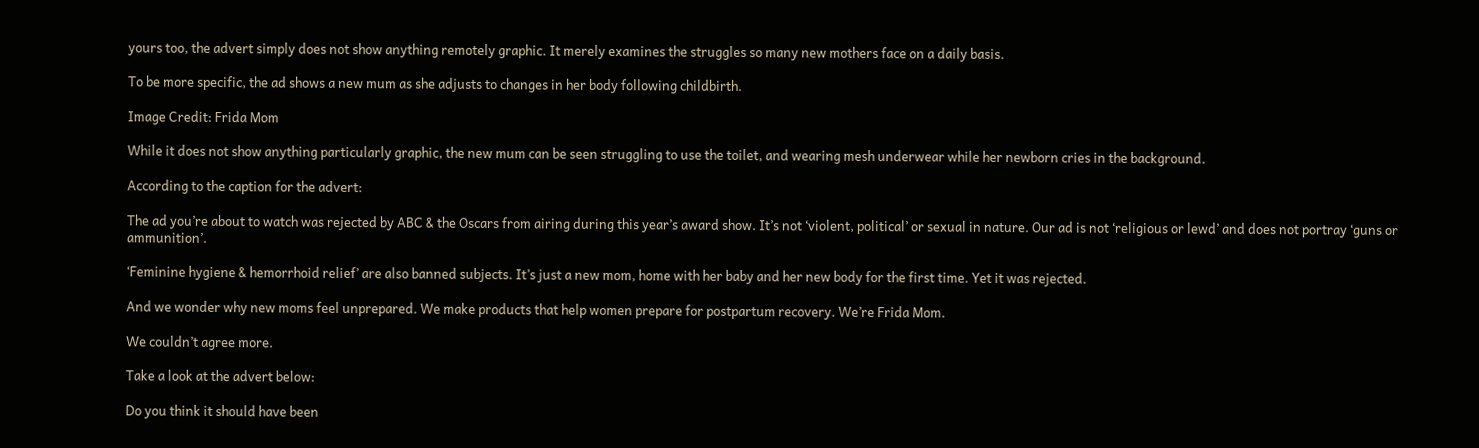yours too, the advert simply does not show anything remotely graphic. It merely examines the struggles so many new mothers face on a daily basis.

To be more specific, the ad shows a new mum as she adjusts to changes in her body following childbirth.

Image Credit: Frida Mom

While it does not show anything particularly graphic, the new mum can be seen struggling to use the toilet, and wearing mesh underwear while her newborn cries in the background.

According to the caption for the advert:

The ad you’re about to watch was rejected by ABC & the Oscars from airing during this year’s award show. It’s not ‘violent, political’ or sexual in nature. Our ad is not ‘religious or lewd’ and does not portray ‘guns or ammunition’.

‘Feminine hygiene & hemorrhoid relief’ are also banned subjects. It’s just a new mom, home with her baby and her new body for the first time. Yet it was rejected.

And we wonder why new moms feel unprepared. We make products that help women prepare for postpartum recovery. We’re Frida Mom.

We couldn’t agree more.

Take a look at the advert below:

Do you think it should have been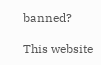banned?

This website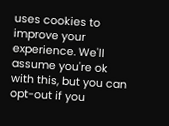uses cookies to improve your experience. We'll assume you're ok with this, but you can opt-out if you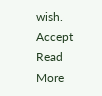wish. Accept Read More